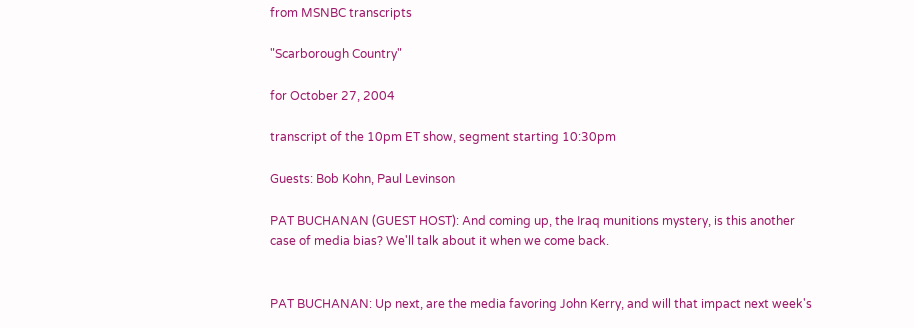from MSNBC transcripts

"Scarborough Country"

for October 27, 2004

transcript of the 10pm ET show, segment starting 10:30pm

Guests: Bob Kohn, Paul Levinson

PAT BUCHANAN (GUEST HOST): And coming up, the Iraq munitions mystery, is this another case of media bias? We'll talk about it when we come back.


PAT BUCHANAN: Up next, are the media favoring John Kerry, and will that impact next week's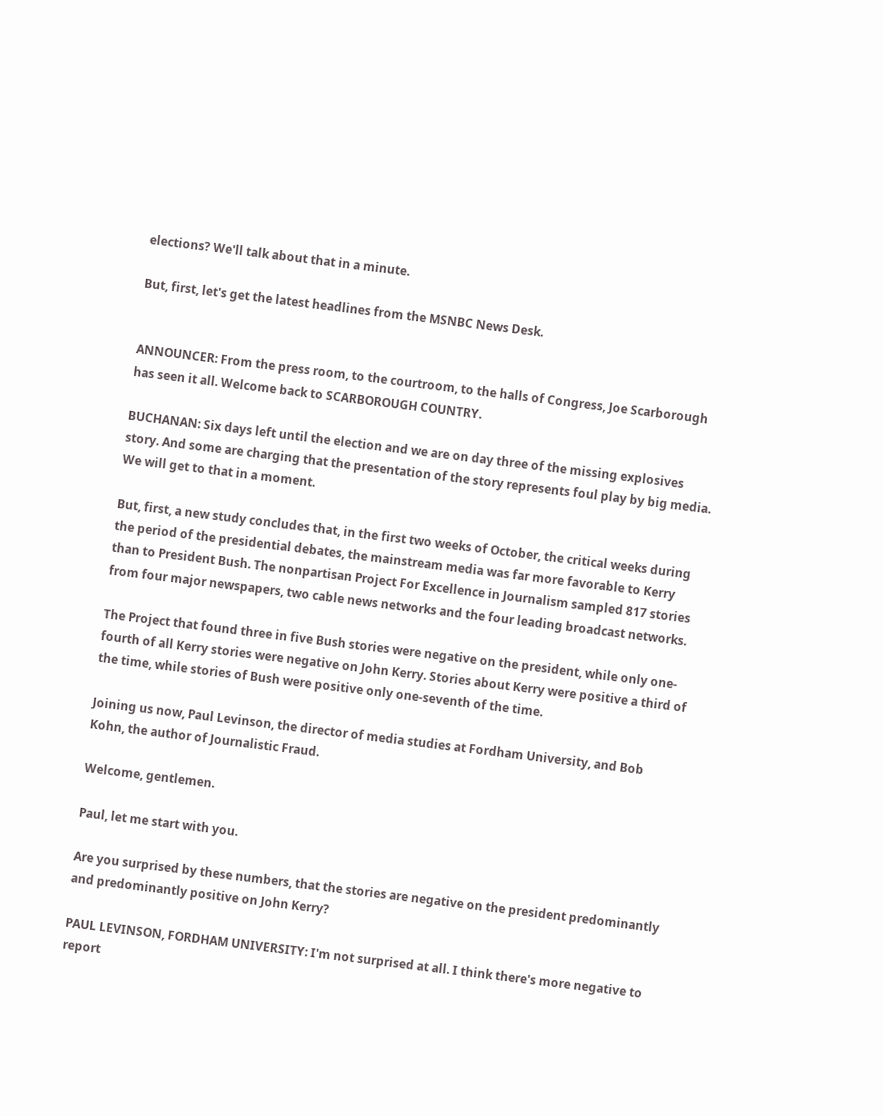elections? We'll talk about that in a minute.

But, first, let's get the latest headlines from the MSNBC News Desk.


ANNOUNCER: From the press room, to the courtroom, to the halls of Congress, Joe Scarborough has seen it all. Welcome back to SCARBOROUGH COUNTRY.

BUCHANAN: Six days left until the election and we are on day three of the missing explosives story. And some are charging that the presentation of the story represents foul play by big media. We will get to that in a moment.

But, first, a new study concludes that, in the first two weeks of October, the critical weeks during the period of the presidential debates, the mainstream media was far more favorable to Kerry than to President Bush. The nonpartisan Project For Excellence in Journalism sampled 817 stories from four major newspapers, two cable news networks and the four leading broadcast networks.

The Project that found three in five Bush stories were negative on the president, while only one-fourth of all Kerry stories were negative on John Kerry. Stories about Kerry were positive a third of the time, while stories of Bush were positive only one-seventh of the time.

Joining us now, Paul Levinson, the director of media studies at Fordham University, and Bob Kohn, the author of Journalistic Fraud.

Welcome, gentlemen.

Paul, let me start with you.

Are you surprised by these numbers, that the stories are negative on the president predominantly and predominantly positive on John Kerry?

PAUL LEVINSON, FORDHAM UNIVERSITY: I'm not surprised at all. I think there's more negative to report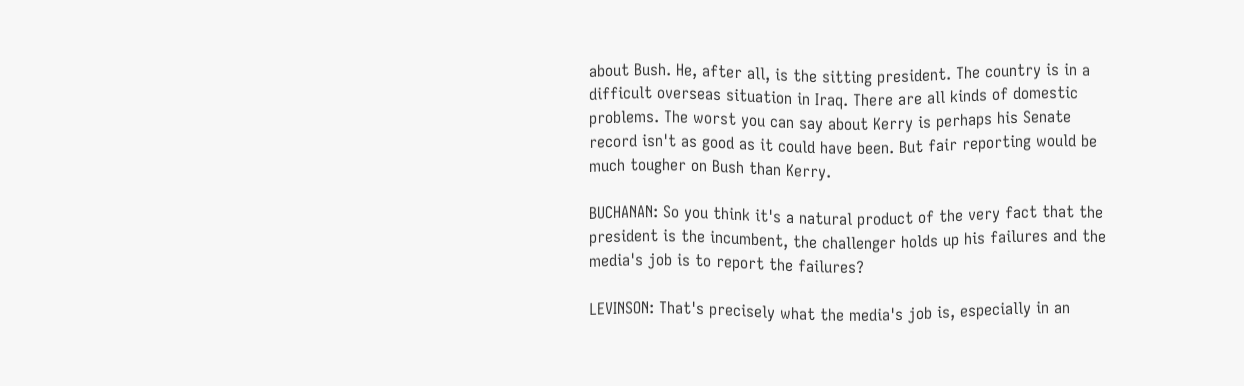about Bush. He, after all, is the sitting president. The country is in a difficult overseas situation in Iraq. There are all kinds of domestic problems. The worst you can say about Kerry is perhaps his Senate record isn't as good as it could have been. But fair reporting would be much tougher on Bush than Kerry.

BUCHANAN: So you think it's a natural product of the very fact that the president is the incumbent, the challenger holds up his failures and the media's job is to report the failures?

LEVINSON: That's precisely what the media's job is, especially in an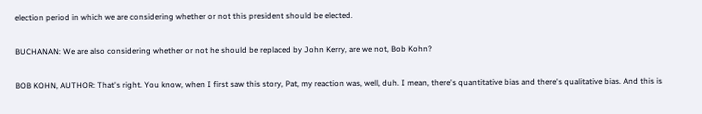election period in which we are considering whether or not this president should be elected.

BUCHANAN: We are also considering whether or not he should be replaced by John Kerry, are we not, Bob Kohn?

BOB KOHN, AUTHOR: That's right. You know, when I first saw this story, Pat, my reaction was, well, duh. I mean, there's quantitative bias and there's qualitative bias. And this is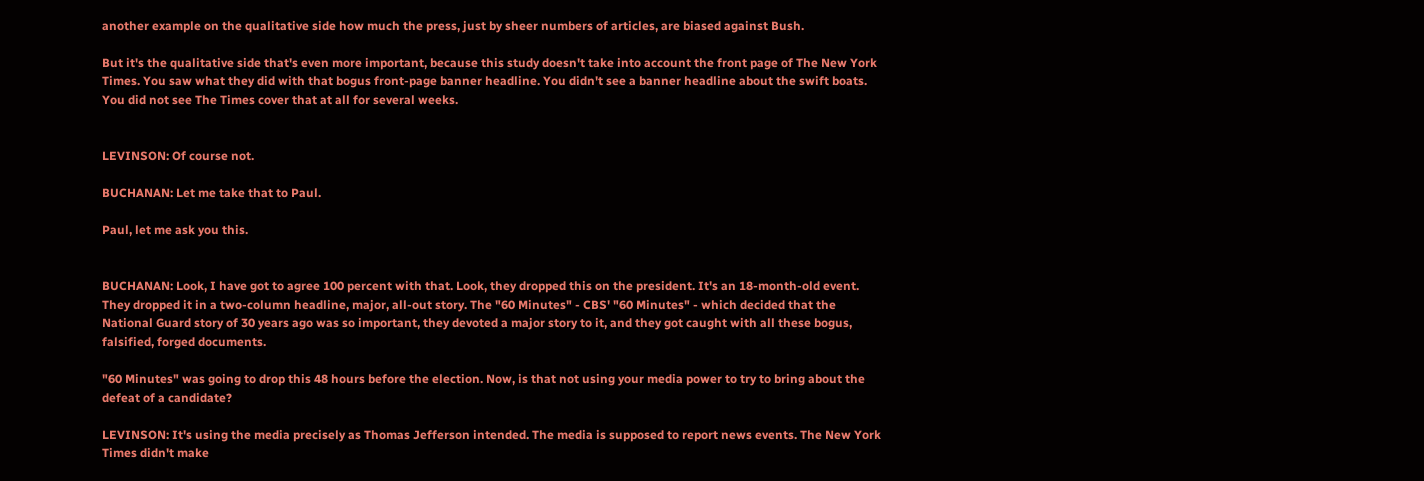another example on the qualitative side how much the press, just by sheer numbers of articles, are biased against Bush.

But it's the qualitative side that's even more important, because this study doesn't take into account the front page of The New York Times. You saw what they did with that bogus front-page banner headline. You didn't see a banner headline about the swift boats. You did not see The Times cover that at all for several weeks.


LEVINSON: Of course not.

BUCHANAN: Let me take that to Paul.

Paul, let me ask you this.


BUCHANAN: Look, I have got to agree 100 percent with that. Look, they dropped this on the president. It's an 18-month-old event. They dropped it in a two-column headline, major, all-out story. The "60 Minutes" - CBS' "60 Minutes" - which decided that the National Guard story of 30 years ago was so important, they devoted a major story to it, and they got caught with all these bogus, falsified, forged documents.

"60 Minutes" was going to drop this 48 hours before the election. Now, is that not using your media power to try to bring about the defeat of a candidate?

LEVINSON: It's using the media precisely as Thomas Jefferson intended. The media is supposed to report news events. The New York Times didn't make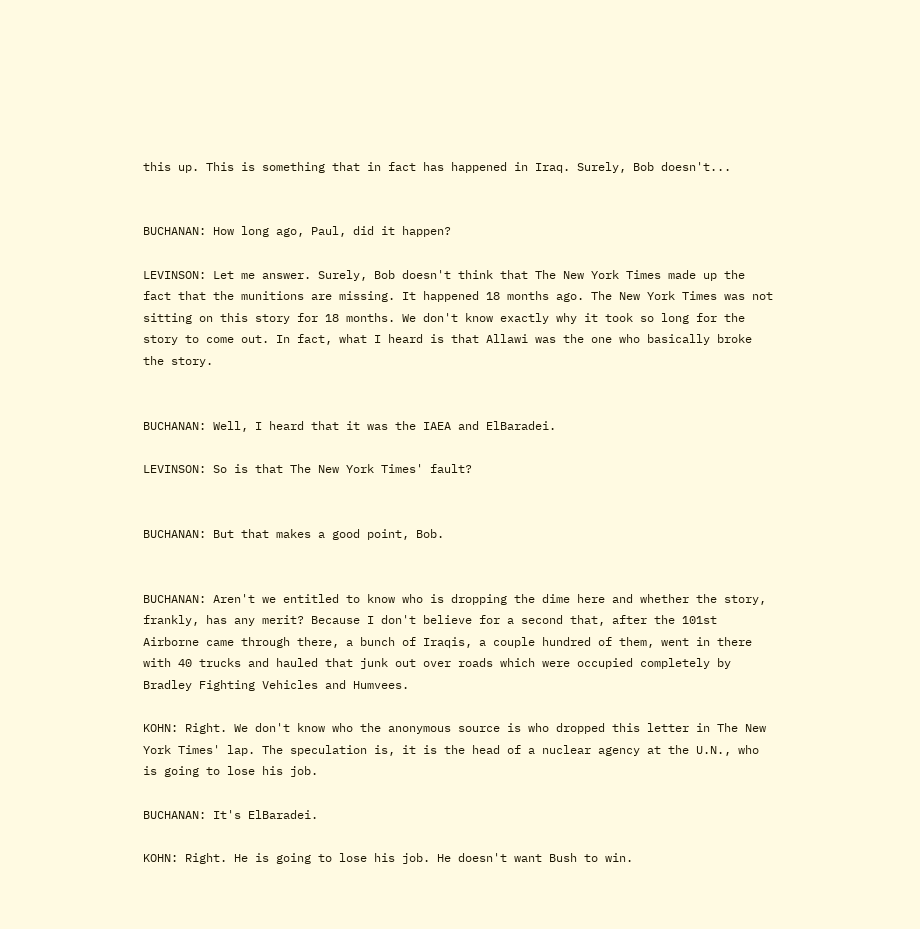this up. This is something that in fact has happened in Iraq. Surely, Bob doesn't...


BUCHANAN: How long ago, Paul, did it happen?

LEVINSON: Let me answer. Surely, Bob doesn't think that The New York Times made up the fact that the munitions are missing. It happened 18 months ago. The New York Times was not sitting on this story for 18 months. We don't know exactly why it took so long for the story to come out. In fact, what I heard is that Allawi was the one who basically broke the story.


BUCHANAN: Well, I heard that it was the IAEA and ElBaradei.

LEVINSON: So is that The New York Times' fault?


BUCHANAN: But that makes a good point, Bob.


BUCHANAN: Aren't we entitled to know who is dropping the dime here and whether the story, frankly, has any merit? Because I don't believe for a second that, after the 101st Airborne came through there, a bunch of Iraqis, a couple hundred of them, went in there with 40 trucks and hauled that junk out over roads which were occupied completely by Bradley Fighting Vehicles and Humvees.

KOHN: Right. We don't know who the anonymous source is who dropped this letter in The New York Times' lap. The speculation is, it is the head of a nuclear agency at the U.N., who is going to lose his job.

BUCHANAN: It's ElBaradei.

KOHN: Right. He is going to lose his job. He doesn't want Bush to win.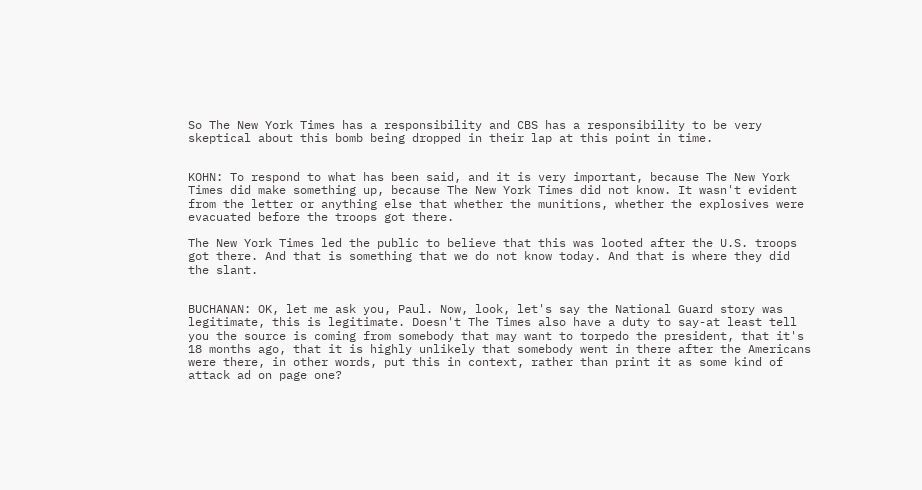So The New York Times has a responsibility and CBS has a responsibility to be very skeptical about this bomb being dropped in their lap at this point in time.


KOHN: To respond to what has been said, and it is very important, because The New York Times did make something up, because The New York Times did not know. It wasn't evident from the letter or anything else that whether the munitions, whether the explosives were evacuated before the troops got there.

The New York Times led the public to believe that this was looted after the U.S. troops got there. And that is something that we do not know today. And that is where they did the slant.


BUCHANAN: OK, let me ask you, Paul. Now, look, let's say the National Guard story was legitimate, this is legitimate. Doesn't The Times also have a duty to say-at least tell you the source is coming from somebody that may want to torpedo the president, that it's 18 months ago, that it is highly unlikely that somebody went in there after the Americans were there, in other words, put this in context, rather than print it as some kind of attack ad on page one?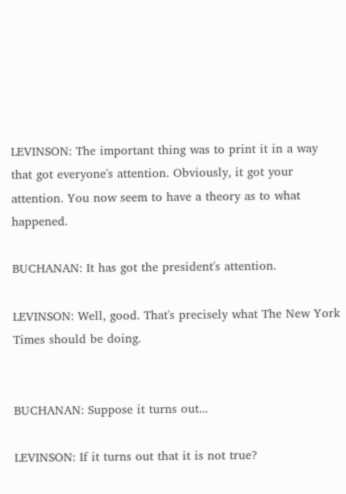LEVINSON: The important thing was to print it in a way that got everyone's attention. Obviously, it got your attention. You now seem to have a theory as to what happened.

BUCHANAN: It has got the president's attention.

LEVINSON: Well, good. That's precisely what The New York Times should be doing.


BUCHANAN: Suppose it turns out...

LEVINSON: If it turns out that it is not true?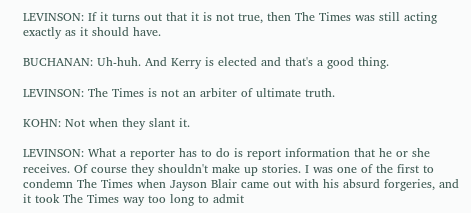LEVINSON: If it turns out that it is not true, then The Times was still acting exactly as it should have.

BUCHANAN: Uh-huh. And Kerry is elected and that's a good thing.

LEVINSON: The Times is not an arbiter of ultimate truth.

KOHN: Not when they slant it.

LEVINSON: What a reporter has to do is report information that he or she receives. Of course they shouldn't make up stories. I was one of the first to condemn The Times when Jayson Blair came out with his absurd forgeries, and it took The Times way too long to admit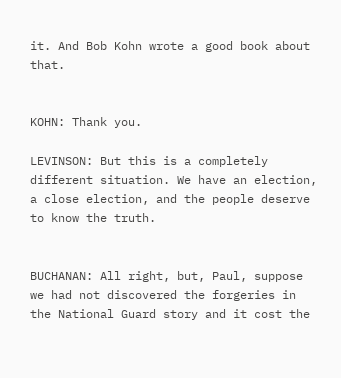it. And Bob Kohn wrote a good book about that.


KOHN: Thank you.

LEVINSON: But this is a completely different situation. We have an election, a close election, and the people deserve to know the truth.


BUCHANAN: All right, but, Paul, suppose we had not discovered the forgeries in the National Guard story and it cost the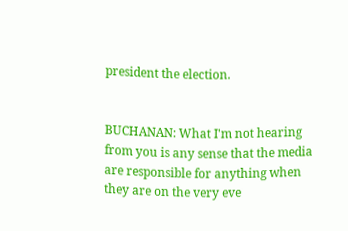president the election.


BUCHANAN: What I'm not hearing from you is any sense that the media are responsible for anything when they are on the very eve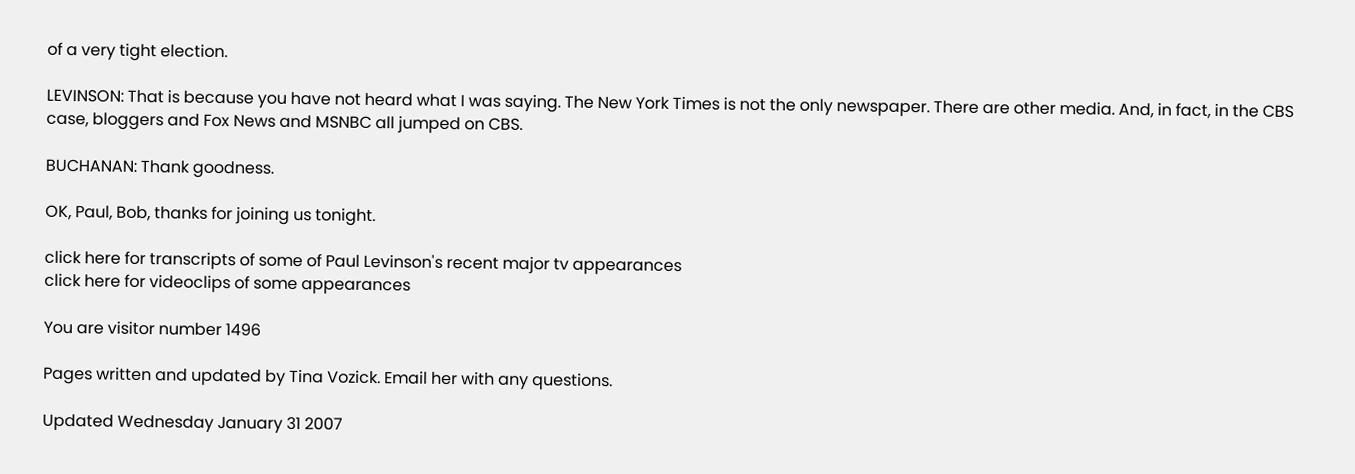of a very tight election.

LEVINSON: That is because you have not heard what I was saying. The New York Times is not the only newspaper. There are other media. And, in fact, in the CBS case, bloggers and Fox News and MSNBC all jumped on CBS.

BUCHANAN: Thank goodness.

OK, Paul, Bob, thanks for joining us tonight.

click here for transcripts of some of Paul Levinson's recent major tv appearances
click here for videoclips of some appearances

You are visitor number 1496

Pages written and updated by Tina Vozick. Email her with any questions.

Updated Wednesday January 31 2007